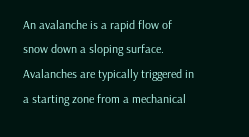An avalanche is a rapid flow of snow down a sloping surface. Avalanches are typically triggered in a starting zone from a mechanical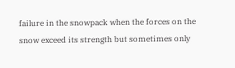failure in the snowpack when the forces on the snow exceed its strength but sometimes only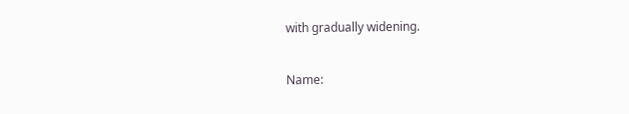with gradually widening.


Name: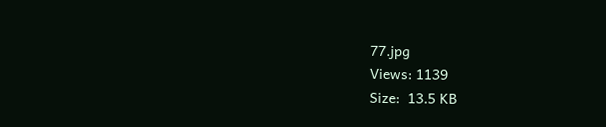77.jpg
Views: 1139
Size:  13.5 KB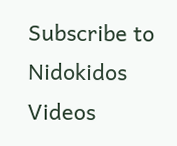Subscribe to Nidokidos Videos